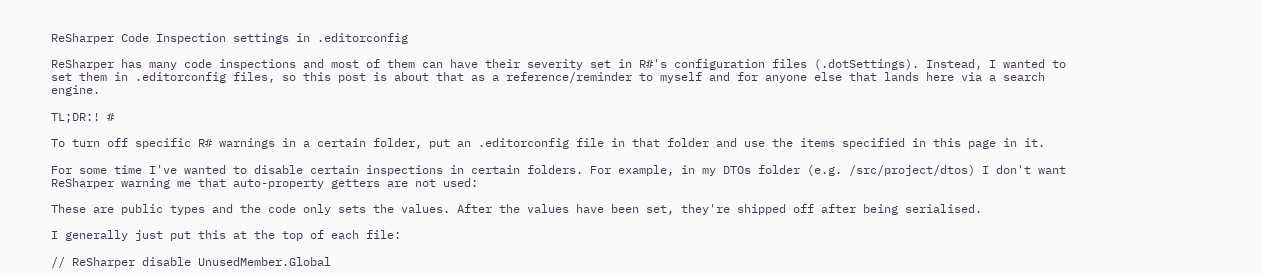ReSharper Code Inspection settings in .editorconfig

ReSharper has many code inspections and most of them can have their severity set in R#'s configuration files (.dotSettings). Instead, I wanted to set them in .editorconfig files, so this post is about that as a reference/reminder to myself and for anyone else that lands here via a search engine.

TL;DR:! #

To turn off specific R# warnings in a certain folder, put an .editorconfig file in that folder and use the items specified in this page in it.

For some time I've wanted to disable certain inspections in certain folders. For example, in my DTOs folder (e.g. /src/project/dtos) I don't want ReSharper warning me that auto-property getters are not used:

These are public types and the code only sets the values. After the values have been set, they're shipped off after being serialised.

I generally just put this at the top of each file:

// ReSharper disable UnusedMember.Global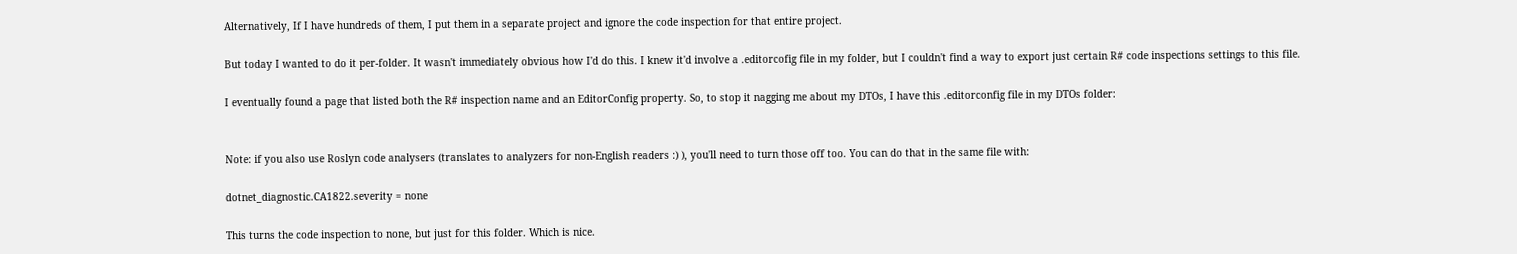Alternatively, If I have hundreds of them, I put them in a separate project and ignore the code inspection for that entire project.

But today I wanted to do it per-folder. It wasn't immediately obvious how I'd do this. I knew it'd involve a .editorcofig file in my folder, but I couldn't find a way to export just certain R# code inspections settings to this file.

I eventually found a page that listed both the R# inspection name and an EditorConfig property. So, to stop it nagging me about my DTOs, I have this .editorconfig file in my DTOs folder:


Note: if you also use Roslyn code analysers (translates to analyzers for non-English readers :) ), you'll need to turn those off too. You can do that in the same file with:

dotnet_diagnostic.CA1822.severity = none

This turns the code inspection to none, but just for this folder. Which is nice.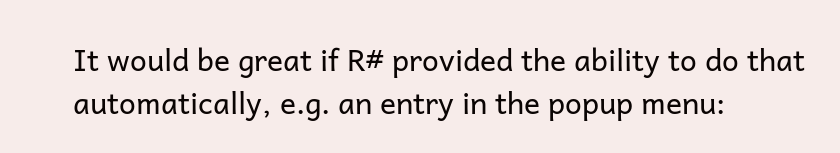It would be great if R# provided the ability to do that automatically, e.g. an entry in the popup menu: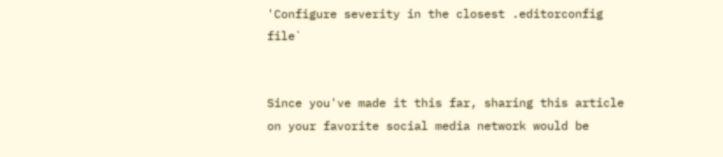'Configure severity in the closest .editorconfig file`


Since you've made it this far, sharing this article on your favorite social media network would be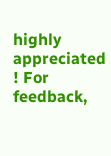highly appreciated ! For feedback,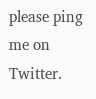please ping me on Twitter.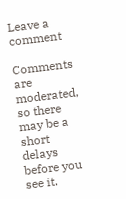Leave a comment

Comments are moderated, so there may be a short delays before you see it.